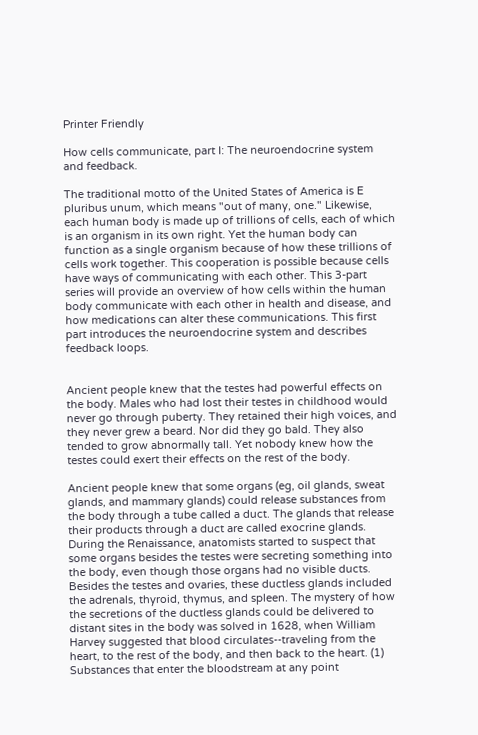Printer Friendly

How cells communicate, part I: The neuroendocrine system and feedback.

The traditional motto of the United States of America is E pluribus unum, which means "out of many, one." Likewise, each human body is made up of trillions of cells, each of which is an organism in its own right. Yet the human body can function as a single organism because of how these trillions of cells work together. This cooperation is possible because cells have ways of communicating with each other. This 3-part series will provide an overview of how cells within the human body communicate with each other in health and disease, and how medications can alter these communications. This first part introduces the neuroendocrine system and describes feedback loops.


Ancient people knew that the testes had powerful effects on the body. Males who had lost their testes in childhood would never go through puberty. They retained their high voices, and they never grew a beard. Nor did they go bald. They also tended to grow abnormally tall. Yet nobody knew how the testes could exert their effects on the rest of the body.

Ancient people knew that some organs (eg, oil glands, sweat glands, and mammary glands) could release substances from the body through a tube called a duct. The glands that release their products through a duct are called exocrine glands. During the Renaissance, anatomists started to suspect that some organs besides the testes were secreting something into the body, even though those organs had no visible ducts. Besides the testes and ovaries, these ductless glands included the adrenals, thyroid, thymus, and spleen. The mystery of how the secretions of the ductless glands could be delivered to distant sites in the body was solved in 1628, when William Harvey suggested that blood circulates--traveling from the heart, to the rest of the body, and then back to the heart. (1) Substances that enter the bloodstream at any point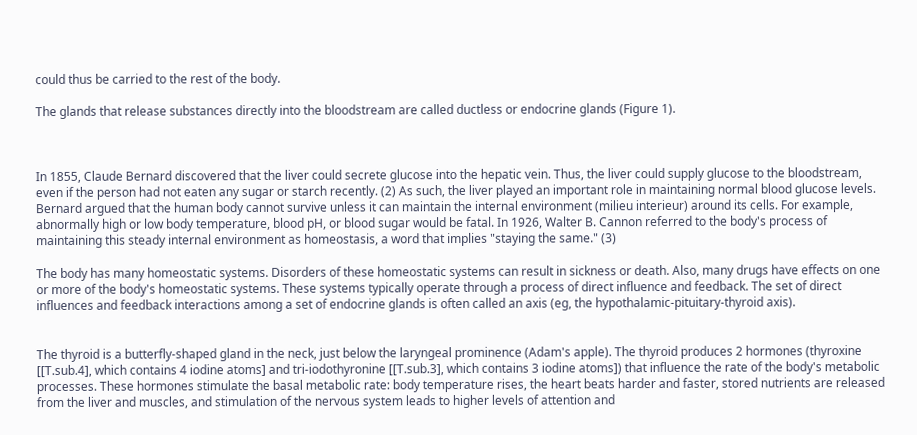could thus be carried to the rest of the body.

The glands that release substances directly into the bloodstream are called ductless or endocrine glands (Figure 1).



In 1855, Claude Bernard discovered that the liver could secrete glucose into the hepatic vein. Thus, the liver could supply glucose to the bloodstream, even if the person had not eaten any sugar or starch recently. (2) As such, the liver played an important role in maintaining normal blood glucose levels. Bernard argued that the human body cannot survive unless it can maintain the internal environment (milieu interieur) around its cells. For example, abnormally high or low body temperature, blood pH, or blood sugar would be fatal. In 1926, Walter B. Cannon referred to the body's process of maintaining this steady internal environment as homeostasis, a word that implies "staying the same." (3)

The body has many homeostatic systems. Disorders of these homeostatic systems can result in sickness or death. Also, many drugs have effects on one or more of the body's homeostatic systems. These systems typically operate through a process of direct influence and feedback. The set of direct influences and feedback interactions among a set of endocrine glands is often called an axis (eg, the hypothalamic-pituitary-thyroid axis).


The thyroid is a butterfly-shaped gland in the neck, just below the laryngeal prominence (Adam's apple). The thyroid produces 2 hormones (thyroxine [[T.sub.4], which contains 4 iodine atoms] and tri-iodothyronine [[T.sub.3], which contains 3 iodine atoms]) that influence the rate of the body's metabolic processes. These hormones stimulate the basal metabolic rate: body temperature rises, the heart beats harder and faster, stored nutrients are released from the liver and muscles, and stimulation of the nervous system leads to higher levels of attention and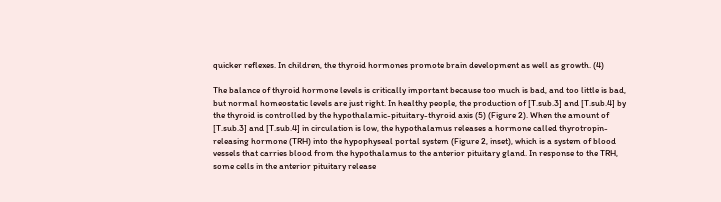quicker reflexes. In children, the thyroid hormones promote brain development as well as growth. (4)

The balance of thyroid hormone levels is critically important because too much is bad, and too little is bad, but normal homeostatic levels are just right. In healthy people, the production of [T.sub.3] and [T.sub.4] by the thyroid is controlled by the hypothalamic-pituitary-thyroid axis (5) (Figure 2). When the amount of [T.sub.3] and [T.sub.4] in circulation is low, the hypothalamus releases a hormone called thyrotropin-releasing hormone (TRH) into the hypophyseal portal system (Figure 2, inset), which is a system of blood vessels that carries blood from the hypothalamus to the anterior pituitary gland. In response to the TRH, some cells in the anterior pituitary release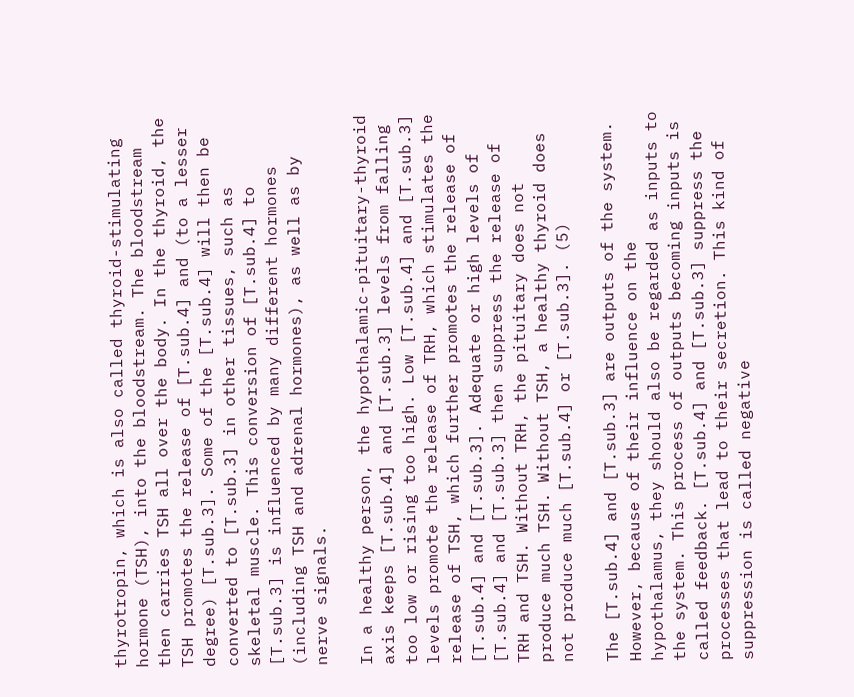thyrotropin, which is also called thyroid-stimulating hormone (TSH), into the bloodstream. The bloodstream then carries TSH all over the body. In the thyroid, the TSH promotes the release of [T.sub.4] and (to a lesser degree) [T.sub.3]. Some of the [T.sub.4] will then be converted to [T.sub.3] in other tissues, such as skeletal muscle. This conversion of [T.sub.4] to [T.sub.3] is influenced by many different hormones (including TSH and adrenal hormones), as well as by nerve signals.

In a healthy person, the hypothalamic-pituitary-thyroid axis keeps [T.sub.4] and [T.sub.3] levels from falling too low or rising too high. Low [T.sub.4] and [T.sub.3] levels promote the release of TRH, which stimulates the release of TSH, which further promotes the release of [T.sub.4] and [T.sub.3]. Adequate or high levels of [T.sub.4] and [T.sub.3] then suppress the release of TRH and TSH. Without TRH, the pituitary does not produce much TSH. Without TSH, a healthy thyroid does not produce much [T.sub.4] or [T.sub.3]. (5)

The [T.sub.4] and [T.sub.3] are outputs of the system. However, because of their influence on the hypothalamus, they should also be regarded as inputs to the system. This process of outputs becoming inputs is called feedback. [T.sub.4] and [T.sub.3] suppress the processes that lead to their secretion. This kind of suppression is called negative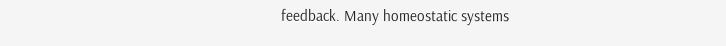feedback. Many homeostatic systems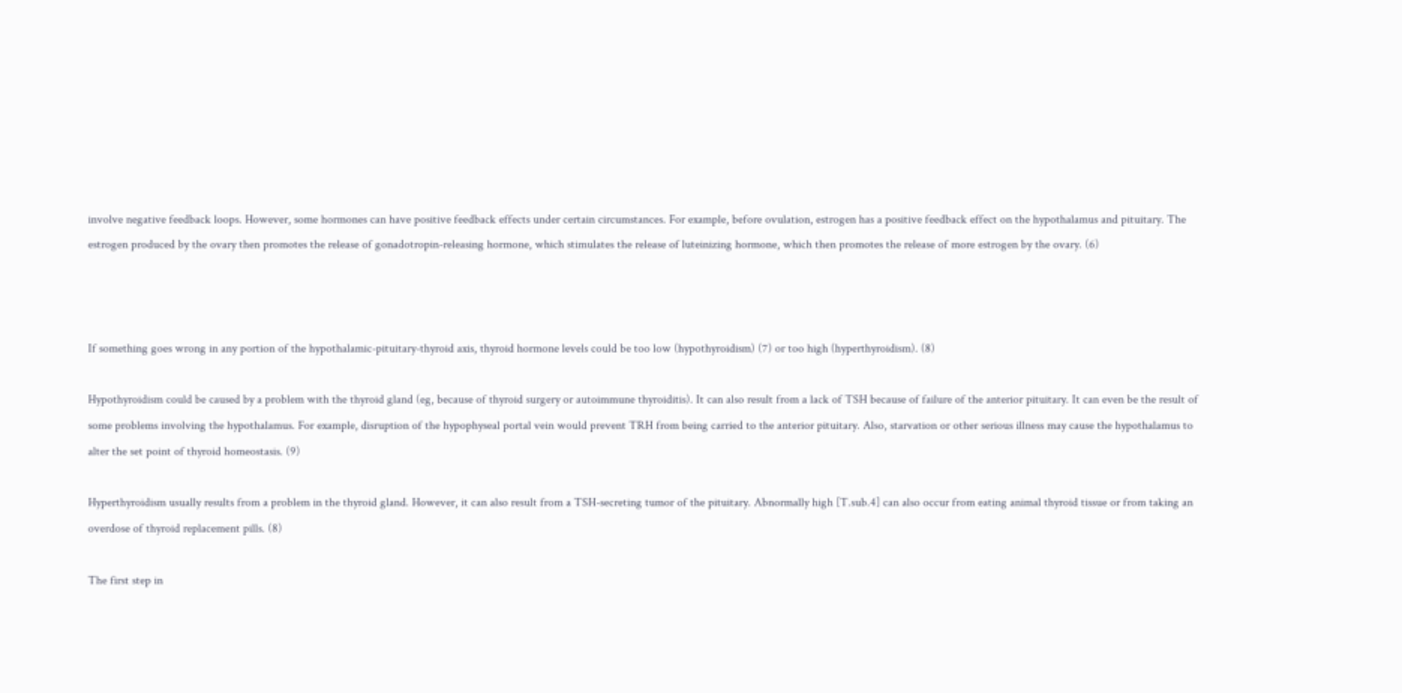involve negative feedback loops. However, some hormones can have positive feedback effects under certain circumstances. For example, before ovulation, estrogen has a positive feedback effect on the hypothalamus and pituitary. The estrogen produced by the ovary then promotes the release of gonadotropin-releasing hormone, which stimulates the release of luteinizing hormone, which then promotes the release of more estrogen by the ovary. (6)



If something goes wrong in any portion of the hypothalamic-pituitary-thyroid axis, thyroid hormone levels could be too low (hypothyroidism) (7) or too high (hyperthyroidism). (8)

Hypothyroidism could be caused by a problem with the thyroid gland (eg, because of thyroid surgery or autoimmune thyroiditis). It can also result from a lack of TSH because of failure of the anterior pituitary. It can even be the result of some problems involving the hypothalamus. For example, disruption of the hypophyseal portal vein would prevent TRH from being carried to the anterior pituitary. Also, starvation or other serious illness may cause the hypothalamus to alter the set point of thyroid homeostasis. (9)

Hyperthyroidism usually results from a problem in the thyroid gland. However, it can also result from a TSH-secreting tumor of the pituitary. Abnormally high [T.sub.4] can also occur from eating animal thyroid tissue or from taking an overdose of thyroid replacement pills. (8)

The first step in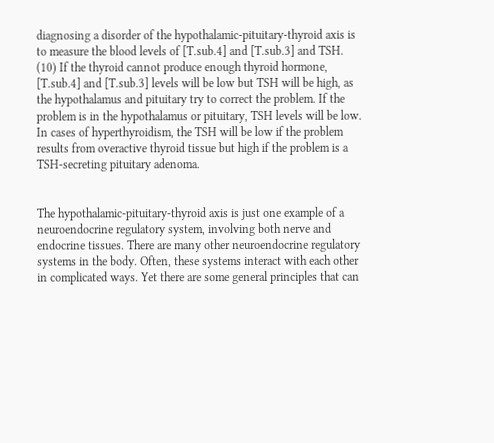diagnosing a disorder of the hypothalamic-pituitary-thyroid axis is to measure the blood levels of [T.sub.4] and [T.sub.3] and TSH. (10) If the thyroid cannot produce enough thyroid hormone, [T.sub.4] and [T.sub.3] levels will be low but TSH will be high, as the hypothalamus and pituitary try to correct the problem. If the problem is in the hypothalamus or pituitary, TSH levels will be low. In cases of hyperthyroidism, the TSH will be low if the problem results from overactive thyroid tissue but high if the problem is a TSH-secreting pituitary adenoma.


The hypothalamic-pituitary-thyroid axis is just one example of a neuroendocrine regulatory system, involving both nerve and endocrine tissues. There are many other neuroendocrine regulatory systems in the body. Often, these systems interact with each other in complicated ways. Yet there are some general principles that can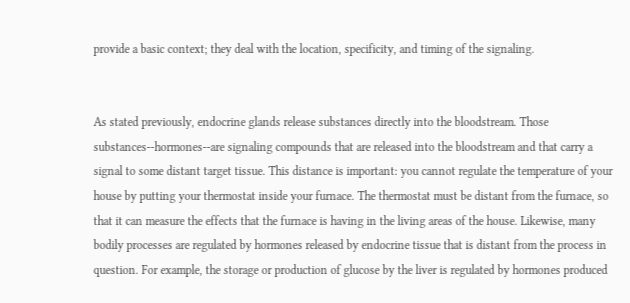provide a basic context; they deal with the location, specificity, and timing of the signaling.


As stated previously, endocrine glands release substances directly into the bloodstream. Those substances--hormones--are signaling compounds that are released into the bloodstream and that carry a signal to some distant target tissue. This distance is important: you cannot regulate the temperature of your house by putting your thermostat inside your furnace. The thermostat must be distant from the furnace, so that it can measure the effects that the furnace is having in the living areas of the house. Likewise, many bodily processes are regulated by hormones released by endocrine tissue that is distant from the process in question. For example, the storage or production of glucose by the liver is regulated by hormones produced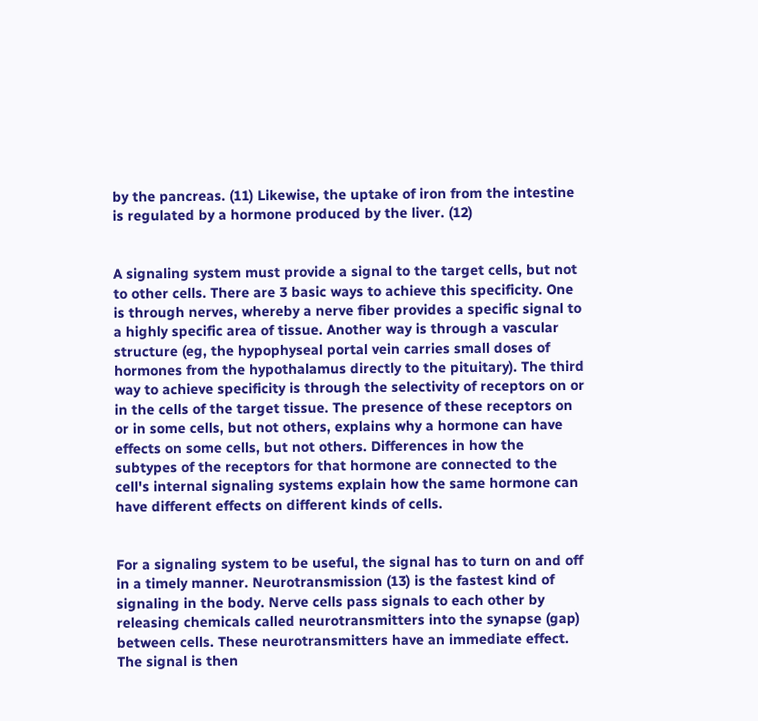by the pancreas. (11) Likewise, the uptake of iron from the intestine is regulated by a hormone produced by the liver. (12)


A signaling system must provide a signal to the target cells, but not to other cells. There are 3 basic ways to achieve this specificity. One is through nerves, whereby a nerve fiber provides a specific signal to a highly specific area of tissue. Another way is through a vascular structure (eg, the hypophyseal portal vein carries small doses of hormones from the hypothalamus directly to the pituitary). The third way to achieve specificity is through the selectivity of receptors on or in the cells of the target tissue. The presence of these receptors on or in some cells, but not others, explains why a hormone can have effects on some cells, but not others. Differences in how the subtypes of the receptors for that hormone are connected to the cell's internal signaling systems explain how the same hormone can have different effects on different kinds of cells.


For a signaling system to be useful, the signal has to turn on and off in a timely manner. Neurotransmission (13) is the fastest kind of signaling in the body. Nerve cells pass signals to each other by releasing chemicals called neurotransmitters into the synapse (gap) between cells. These neurotransmitters have an immediate effect. The signal is then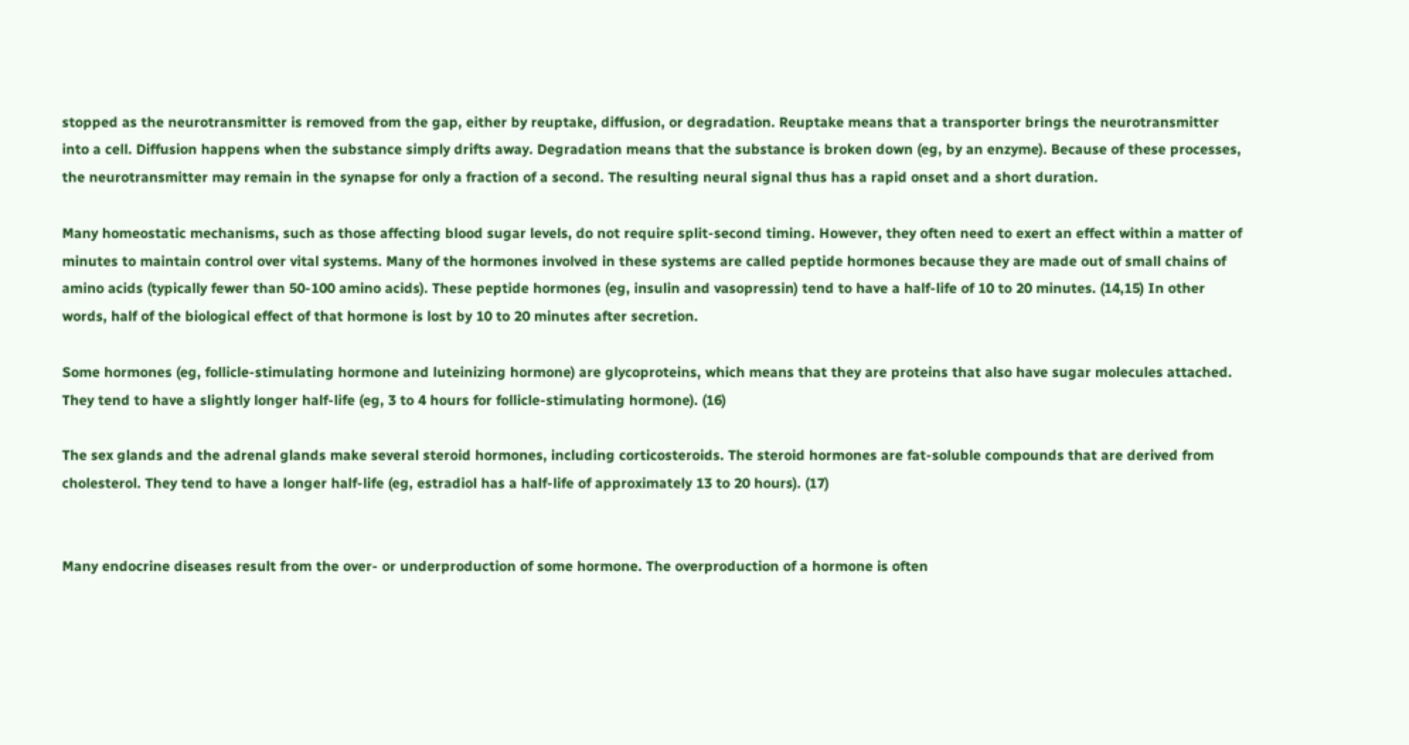stopped as the neurotransmitter is removed from the gap, either by reuptake, diffusion, or degradation. Reuptake means that a transporter brings the neurotransmitter into a cell. Diffusion happens when the substance simply drifts away. Degradation means that the substance is broken down (eg, by an enzyme). Because of these processes, the neurotransmitter may remain in the synapse for only a fraction of a second. The resulting neural signal thus has a rapid onset and a short duration.

Many homeostatic mechanisms, such as those affecting blood sugar levels, do not require split-second timing. However, they often need to exert an effect within a matter of minutes to maintain control over vital systems. Many of the hormones involved in these systems are called peptide hormones because they are made out of small chains of amino acids (typically fewer than 50-100 amino acids). These peptide hormones (eg, insulin and vasopressin) tend to have a half-life of 10 to 20 minutes. (14,15) In other words, half of the biological effect of that hormone is lost by 10 to 20 minutes after secretion.

Some hormones (eg, follicle-stimulating hormone and luteinizing hormone) are glycoproteins, which means that they are proteins that also have sugar molecules attached. They tend to have a slightly longer half-life (eg, 3 to 4 hours for follicle-stimulating hormone). (16)

The sex glands and the adrenal glands make several steroid hormones, including corticosteroids. The steroid hormones are fat-soluble compounds that are derived from cholesterol. They tend to have a longer half-life (eg, estradiol has a half-life of approximately 13 to 20 hours). (17)


Many endocrine diseases result from the over- or underproduction of some hormone. The overproduction of a hormone is often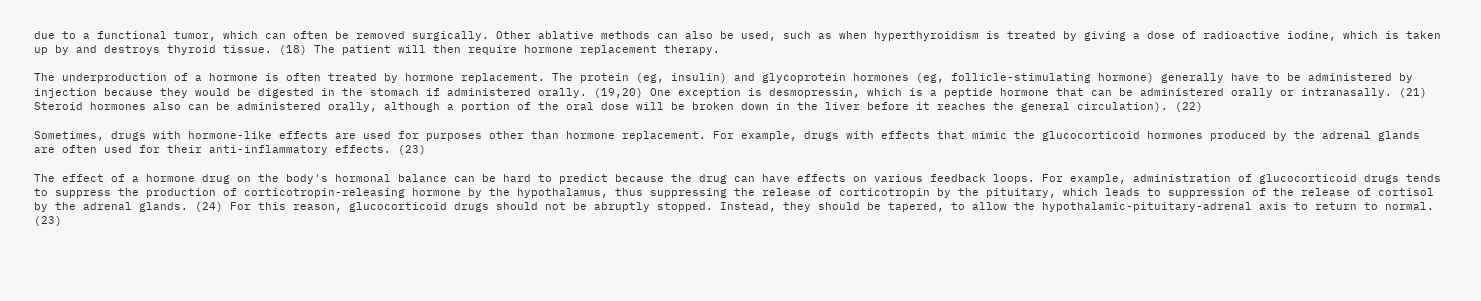due to a functional tumor, which can often be removed surgically. Other ablative methods can also be used, such as when hyperthyroidism is treated by giving a dose of radioactive iodine, which is taken up by and destroys thyroid tissue. (18) The patient will then require hormone replacement therapy.

The underproduction of a hormone is often treated by hormone replacement. The protein (eg, insulin) and glycoprotein hormones (eg, follicle-stimulating hormone) generally have to be administered by injection because they would be digested in the stomach if administered orally. (19,20) One exception is desmopressin, which is a peptide hormone that can be administered orally or intranasally. (21) Steroid hormones also can be administered orally, although a portion of the oral dose will be broken down in the liver before it reaches the general circulation). (22)

Sometimes, drugs with hormone-like effects are used for purposes other than hormone replacement. For example, drugs with effects that mimic the glucocorticoid hormones produced by the adrenal glands are often used for their anti-inflammatory effects. (23)

The effect of a hormone drug on the body's hormonal balance can be hard to predict because the drug can have effects on various feedback loops. For example, administration of glucocorticoid drugs tends to suppress the production of corticotropin-releasing hormone by the hypothalamus, thus suppressing the release of corticotropin by the pituitary, which leads to suppression of the release of cortisol by the adrenal glands. (24) For this reason, glucocorticoid drugs should not be abruptly stopped. Instead, they should be tapered, to allow the hypothalamic-pituitary-adrenal axis to return to normal. (23)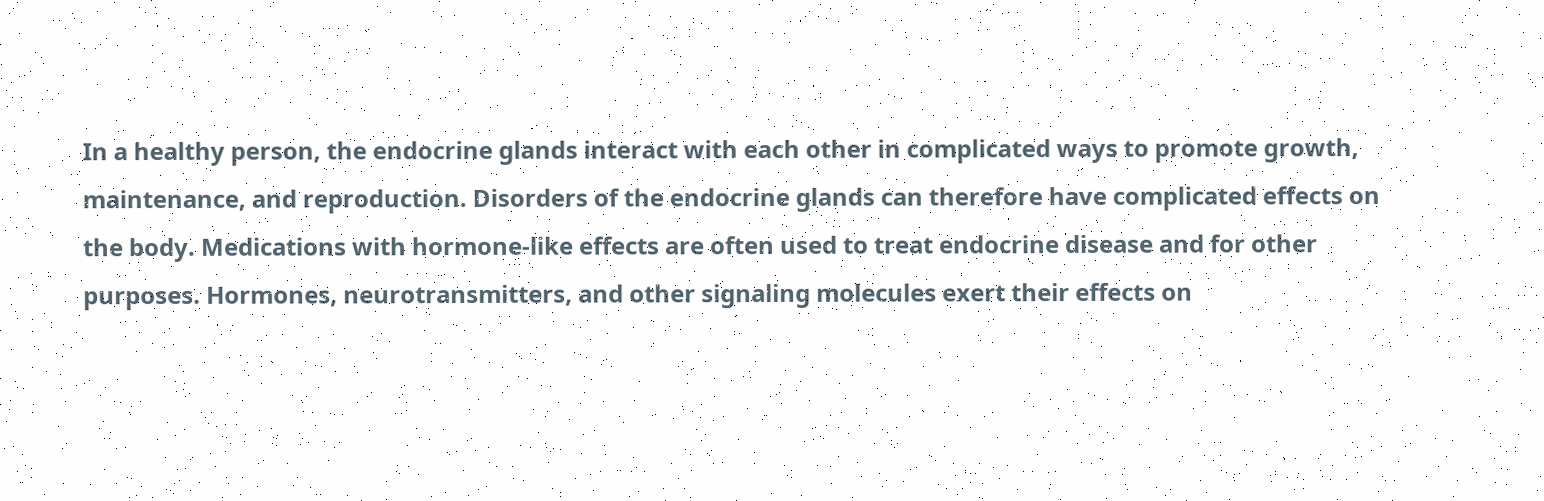In a healthy person, the endocrine glands interact with each other in complicated ways to promote growth, maintenance, and reproduction. Disorders of the endocrine glands can therefore have complicated effects on the body. Medications with hormone-like effects are often used to treat endocrine disease and for other purposes. Hormones, neurotransmitters, and other signaling molecules exert their effects on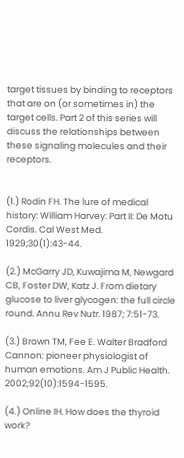target tissues by binding to receptors that are on (or sometimes in) the target cells. Part 2 of this series will discuss the relationships between these signaling molecules and their receptors.


(1.) Rodin FH. The lure of medical history: William Harvey: Part II: De Motu Cordis. Cal West Med. 1929;30(1):43-44.

(2.) McGarry JD, Kuwajima M, Newgard CB, Foster DW, Katz J. From dietary glucose to liver glycogen: the full circle round. Annu Rev Nutr. 1987; 7:51-73.

(3.) Brown TM, Fee E. Walter Bradford Cannon: pioneer physiologist of human emotions. Am J Public Health. 2002;92(10):1594-1595.

(4.) Online IH. How does the thyroid work?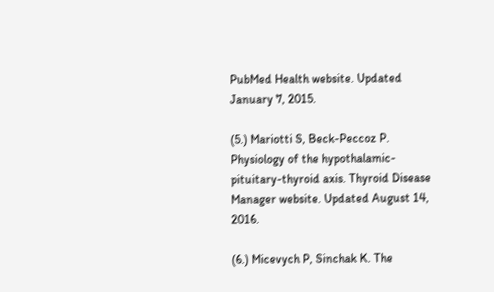PubMed Health website. Updated January 7, 2015.

(5.) Mariotti S, Beck-Peccoz P. Physiology of the hypothalamic-pituitary-thyroid axis. Thyroid Disease Manager website. Updated August 14, 2016.

(6.) Micevych P, Sinchak K. The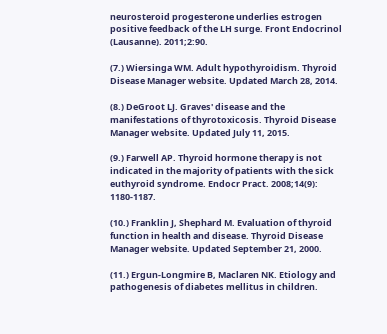neurosteroid progesterone underlies estrogen positive feedback of the LH surge. Front Endocrinol (Lausanne). 2011;2:90.

(7.) Wiersinga WM. Adult hypothyroidism. Thyroid Disease Manager website. Updated March 28, 2014.

(8.) DeGroot LJ. Graves' disease and the manifestations of thyrotoxicosis. Thyroid Disease Manager website. Updated July 11, 2015.

(9.) Farwell AP. Thyroid hormone therapy is not indicated in the majority of patients with the sick euthyroid syndrome. Endocr Pract. 2008;14(9): 1180-1187.

(10.) Franklin J, Shephard M. Evaluation of thyroid function in health and disease. Thyroid Disease Manager website. Updated September 21, 2000.

(11.) Ergun-Longmire B, Maclaren NK. Etiology and pathogenesis of diabetes mellitus in children.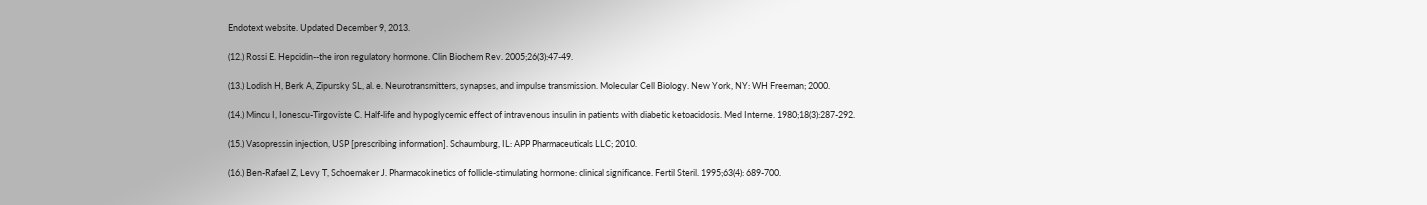Endotext website. Updated December 9, 2013.

(12.) Rossi E. Hepcidin--the iron regulatory hormone. Clin Biochem Rev. 2005;26(3):47-49.

(13.) Lodish H, Berk A, Zipursky SL, al. e. Neurotransmitters, synapses, and impulse transmission. Molecular Cell Biology. New York, NY: WH Freeman; 2000.

(14.) Mincu I, Ionescu-Tirgoviste C. Half-life and hypoglycemic effect of intravenous insulin in patients with diabetic ketoacidosis. Med Interne. 1980;18(3):287-292.

(15.) Vasopressin injection, USP [prescribing information]. Schaumburg, IL: APP Pharmaceuticals LLC; 2010.

(16.) Ben-Rafael Z, Levy T, Schoemaker J. Pharmacokinetics of follicle-stimulating hormone: clinical significance. Fertil Steril. 1995;63(4): 689-700.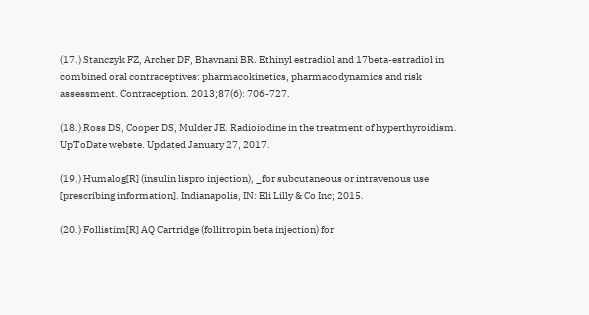(17.) Stanczyk FZ, Archer DF, Bhavnani BR. Ethinyl estradiol and 17beta-estradiol in combined oral contraceptives: pharmacokinetics, pharmacodynamics and risk assessment. Contraception. 2013;87(6): 706-727.

(18.) Ross DS, Cooper DS, Mulder JE. Radioiodine in the treatment of hyperthyroidism. UpToDate webste. Updated January 27, 2017.

(19.) Humalog[R] (insulin lispro injection), _for subcutaneous or intravenous use [prescribing information]. Indianapolis, IN: Eli Lilly & Co Inc; 2015.

(20.) Follistim[R] AQ Cartridge (follitropin beta injection) for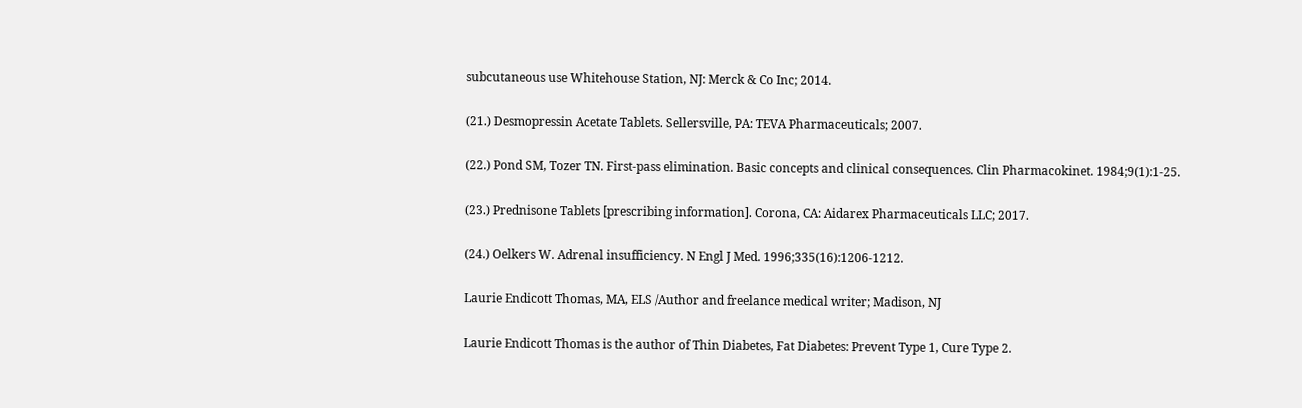subcutaneous use Whitehouse Station, NJ: Merck & Co Inc; 2014.

(21.) Desmopressin Acetate Tablets. Sellersville, PA: TEVA Pharmaceuticals; 2007.

(22.) Pond SM, Tozer TN. First-pass elimination. Basic concepts and clinical consequences. Clin Pharmacokinet. 1984;9(1):1-25.

(23.) Prednisone Tablets [prescribing information]. Corona, CA: Aidarex Pharmaceuticals LLC; 2017.

(24.) Oelkers W. Adrenal insufficiency. N Engl J Med. 1996;335(16):1206-1212.

Laurie Endicott Thomas, MA, ELS /Author and freelance medical writer; Madison, NJ

Laurie Endicott Thomas is the author of Thin Diabetes, Fat Diabetes: Prevent Type 1, Cure Type 2.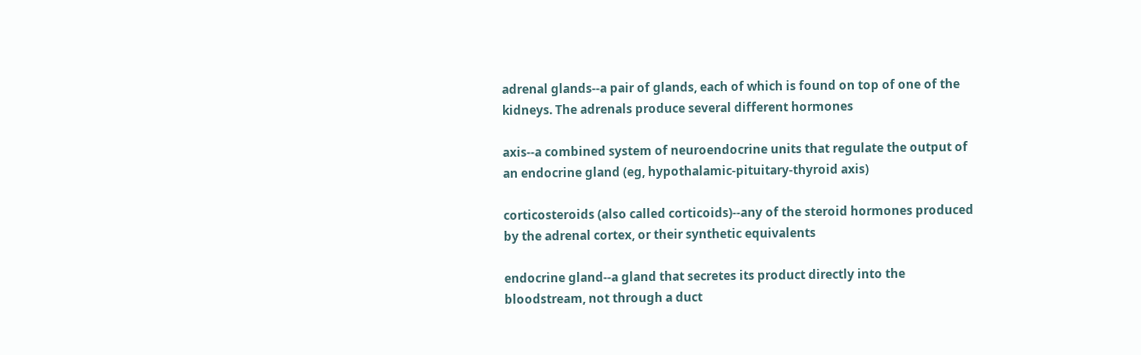adrenal glands--a pair of glands, each of which is found on top of one of the kidneys. The adrenals produce several different hormones

axis--a combined system of neuroendocrine units that regulate the output of an endocrine gland (eg, hypothalamic-pituitary-thyroid axis)

corticosteroids (also called corticoids)--any of the steroid hormones produced by the adrenal cortex, or their synthetic equivalents

endocrine gland--a gland that secretes its product directly into the bloodstream, not through a duct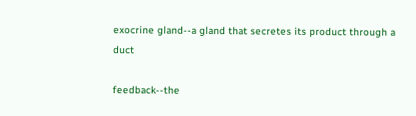exocrine gland--a gland that secretes its product through a duct

feedback--the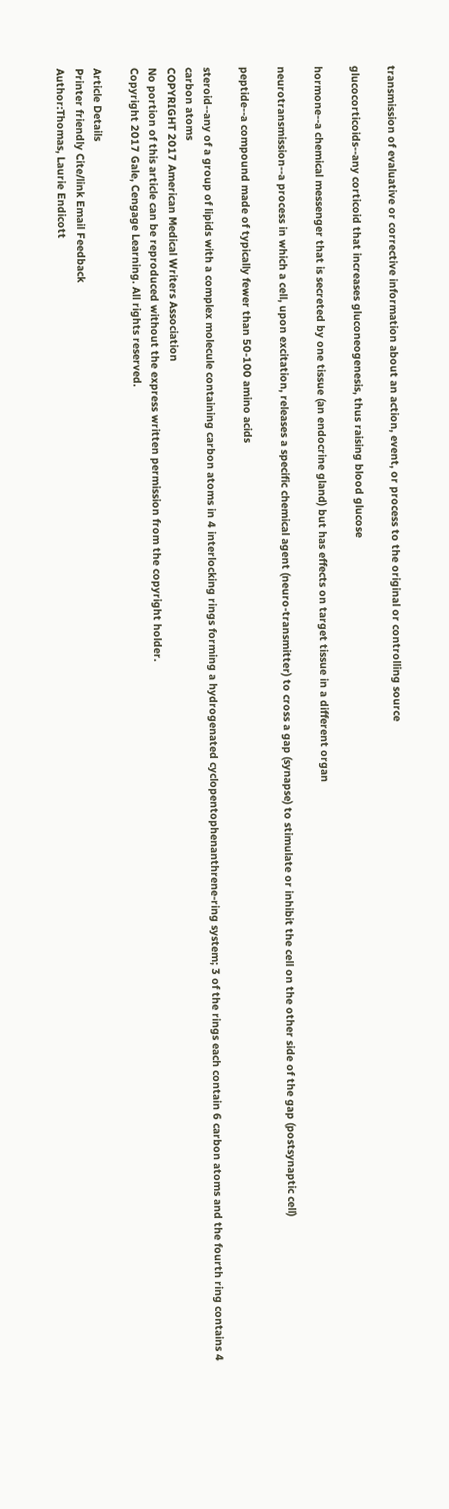transmission of evaluative or corrective information about an action, event, or process to the original or controlling source

glucocorticoids--any corticoid that increases gluconeogenesis, thus raising blood glucose

hormone--a chemical messenger that is secreted by one tissue (an endocrine gland) but has effects on target tissue in a different organ

neurotransmission--a process in which a cell, upon excitation, releases a specific chemical agent (neuro-transmitter) to cross a gap (synapse) to stimulate or inhibit the cell on the other side of the gap (postsynaptic cell)

peptide--a compound made of typically fewer than 50-100 amino acids

steroid--any of a group of lipids with a complex molecule containing carbon atoms in 4 interlocking rings forming a hydrogenated cyclopentophenanthrene-ring system; 3 of the rings each contain 6 carbon atoms and the fourth ring contains 4 carbon atoms
COPYRIGHT 2017 American Medical Writers Association
No portion of this article can be reproduced without the express written permission from the copyright holder.
Copyright 2017 Gale, Cengage Learning. All rights reserved.

Article Details
Printer friendly Cite/link Email Feedback
Author:Thomas, Laurie Endicott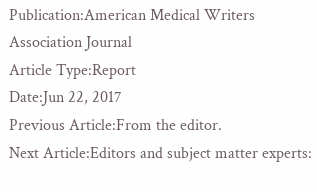Publication:American Medical Writers Association Journal
Article Type:Report
Date:Jun 22, 2017
Previous Article:From the editor.
Next Article:Editors and subject matter experts: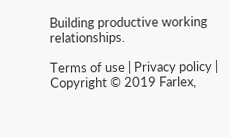Building productive working relationships.

Terms of use | Privacy policy | Copyright © 2019 Farlex,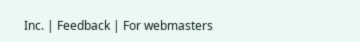Inc. | Feedback | For webmasters